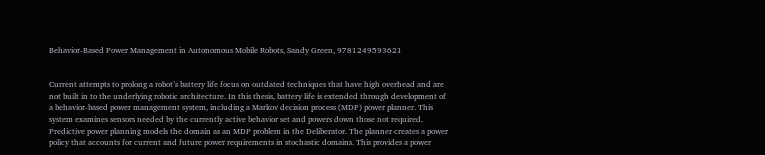Behavior-Based Power Management in Autonomous Mobile Robots, Sandy Green, 9781249593621


Current attempts to prolong a robot’s battery life focus on outdated techniques that have high overhead and are not built in to the underlying robotic architecture. In this thesis, battery life is extended through development of a behavior-based power management system, including a Markov decision process (MDP) power planner. This system examines sensors needed by the currently active behavior set and powers down those not required. Predictive power planning models the domain as an MDP problem in the Deliberator. The planner creates a power policy that accounts for current and future power requirements in stochastic domains. This provides a power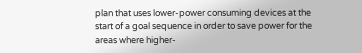plan that uses lower-power consuming devices at the start of a goal sequence in order to save power for the areas where higher-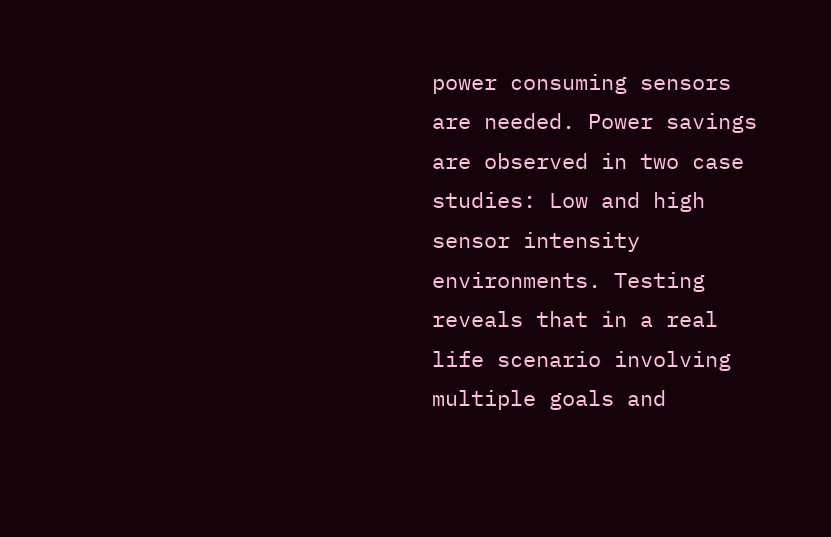power consuming sensors are needed. Power savings are observed in two case studies: Low and high sensor intensity environments. Testing reveals that in a real life scenario involving multiple goals and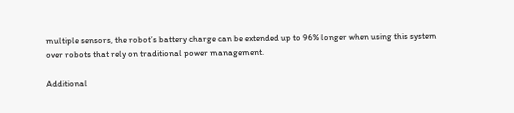multiple sensors, the robot’s battery charge can be extended up to 96% longer when using this system over robots that rely on traditional power management.

Additional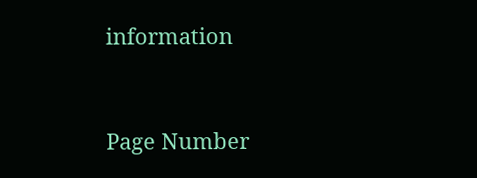information


Page Number